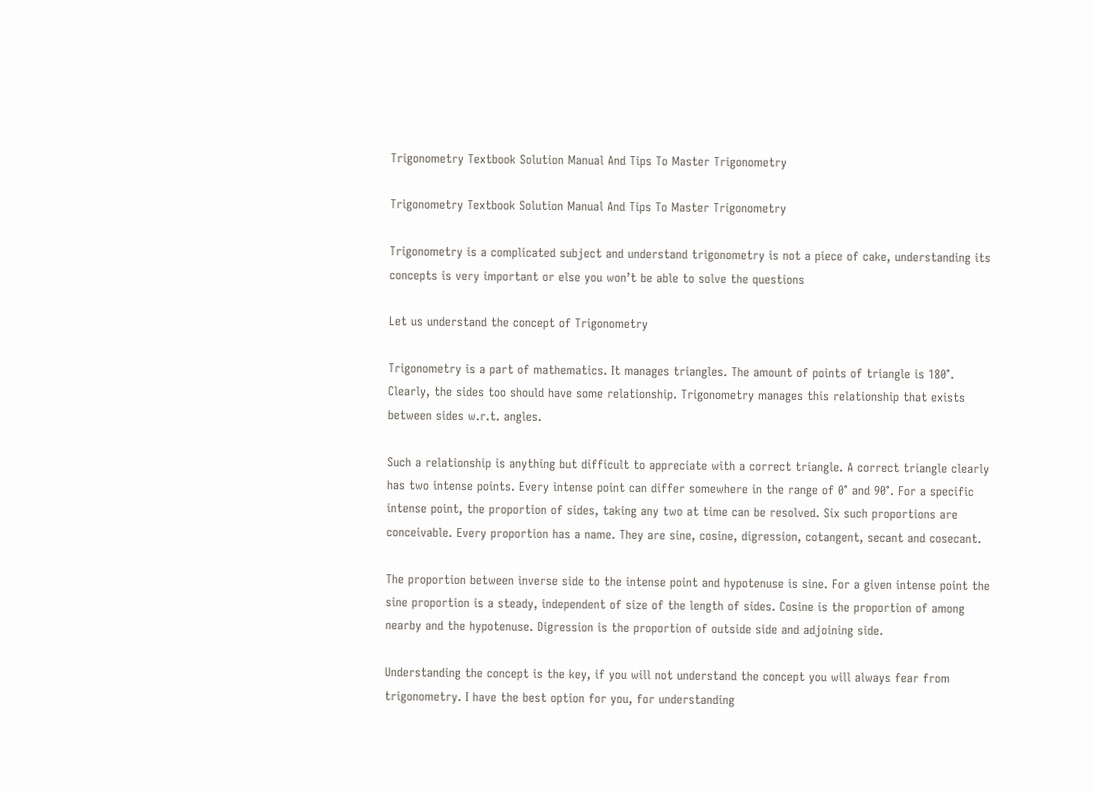Trigonometry Textbook Solution Manual And Tips To Master Trigonometry

Trigonometry Textbook Solution Manual And Tips To Master Trigonometry

Trigonometry is a complicated subject and understand trigonometry is not a piece of cake, understanding its concepts is very important or else you won’t be able to solve the questions

Let us understand the concept of Trigonometry

Trigonometry is a part of mathematics. It manages triangles. The amount of points of triangle is 180°. Clearly, the sides too should have some relationship. Trigonometry manages this relationship that exists between sides w.r.t. angles.

Such a relationship is anything but difficult to appreciate with a correct triangle. A correct triangle clearly has two intense points. Every intense point can differ somewhere in the range of 0° and 90°. For a specific intense point, the proportion of sides, taking any two at time can be resolved. Six such proportions are conceivable. Every proportion has a name. They are sine, cosine, digression, cotangent, secant and cosecant.

The proportion between inverse side to the intense point and hypotenuse is sine. For a given intense point the sine proportion is a steady, independent of size of the length of sides. Cosine is the proportion of among nearby and the hypotenuse. Digression is the proportion of outside side and adjoining side.

Understanding the concept is the key, if you will not understand the concept you will always fear from trigonometry. I have the best option for you, for understanding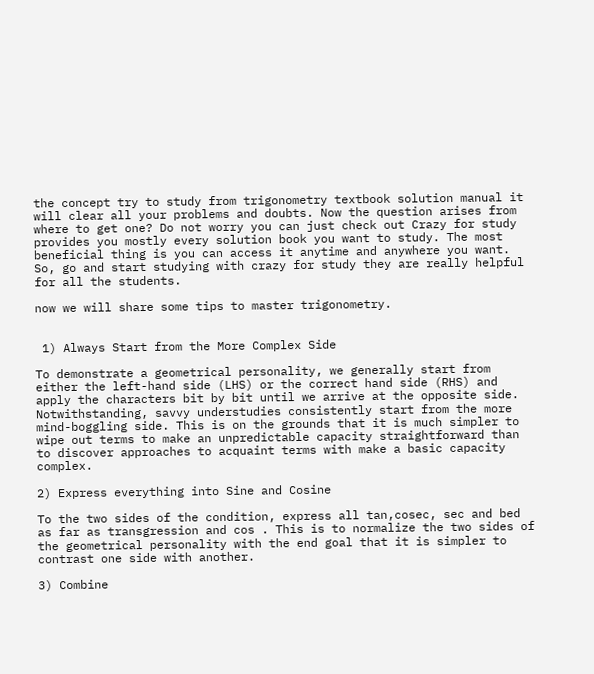the concept try to study from trigonometry textbook solution manual it will clear all your problems and doubts. Now the question arises from where to get one? Do not worry you can just check out Crazy for study provides you mostly every solution book you want to study. The most beneficial thing is you can access it anytime and anywhere you want. So, go and start studying with crazy for study they are really helpful for all the students.

now we will share some tips to master trigonometry.


 1) Always Start from the More Complex Side

To demonstrate a geometrical personality, we generally start from either the left-hand side (LHS) or the correct hand side (RHS) and apply the characters bit by bit until we arrive at the opposite side. Notwithstanding, savvy understudies consistently start from the more mind-boggling side. This is on the grounds that it is much simpler to wipe out terms to make an unpredictable capacity straightforward than to discover approaches to acquaint terms with make a basic capacity complex.

2) Express everything into Sine and Cosine

To the two sides of the condition, express all tan,cosec, sec and bed as far as transgression and cos . This is to normalize the two sides of the geometrical personality with the end goal that it is simpler to contrast one side with another.

3) Combine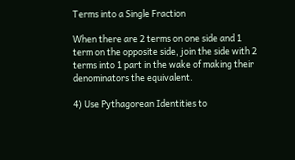Terms into a Single Fraction

When there are 2 terms on one side and 1 term on the opposite side, join the side with 2 terms into 1 part in the wake of making their denominators the equivalent.

4) Use Pythagorean Identities to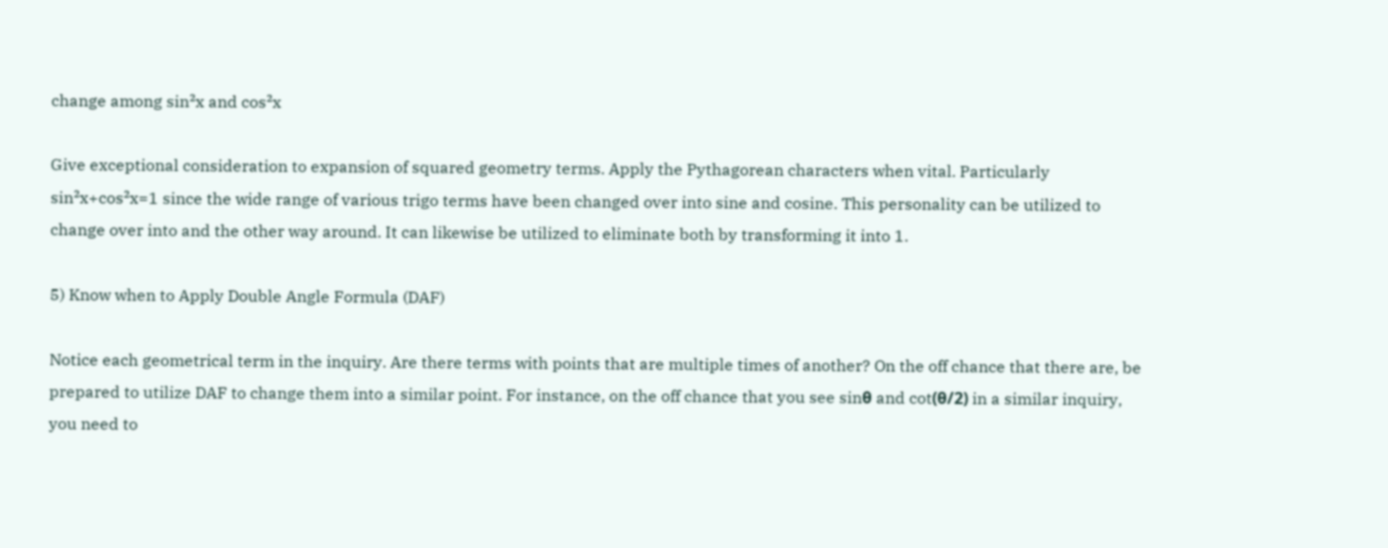change among sin²x and cos²x

Give exceptional consideration to expansion of squared geometry terms. Apply the Pythagorean characters when vital. Particularly sin²x+cos²x=1 since the wide range of various trigo terms have been changed over into sine and cosine. This personality can be utilized to change over into and the other way around. It can likewise be utilized to eliminate both by transforming it into 1.

5) Know when to Apply Double Angle Formula (DAF)

Notice each geometrical term in the inquiry. Are there terms with points that are multiple times of another? On the off chance that there are, be prepared to utilize DAF to change them into a similar point. For instance, on the off chance that you see sinθ and cot(θ/2) in a similar inquiry, you need to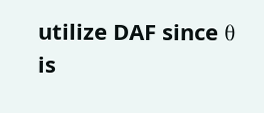utilize DAF since θ is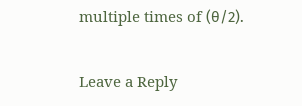multiple times of (θ/2).

Leave a Reply